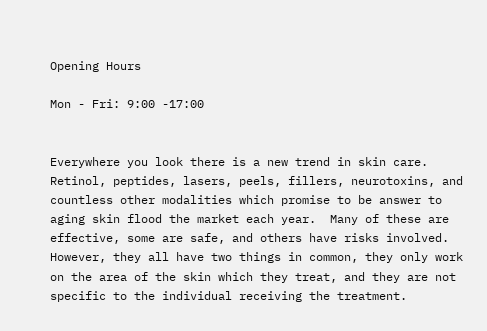Opening Hours

Mon - Fri: 9:00 -17:00


Everywhere you look there is a new trend in skin care.  Retinol, peptides, lasers, peels, fillers, neurotoxins, and countless other modalities which promise to be answer to aging skin flood the market each year.  Many of these are effective, some are safe, and others have risks involved.  However, they all have two things in common, they only work on the area of the skin which they treat, and they are not specific to the individual receiving the treatment.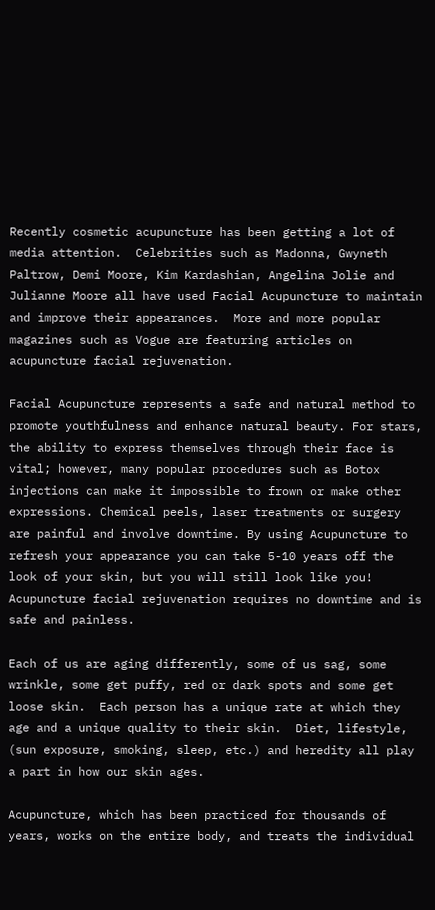Recently cosmetic acupuncture has been getting a lot of media attention.  Celebrities such as Madonna, Gwyneth Paltrow, Demi Moore, Kim Kardashian, Angelina Jolie and Julianne Moore all have used Facial Acupuncture to maintain and improve their appearances.  More and more popular magazines such as Vogue are featuring articles on acupuncture facial rejuvenation.

Facial Acupuncture represents a safe and natural method to promote youthfulness and enhance natural beauty. For stars, the ability to express themselves through their face is vital; however, many popular procedures such as Botox injections can make it impossible to frown or make other expressions. Chemical peels, laser treatments or surgery are painful and involve downtime. By using Acupuncture to refresh your appearance you can take 5-10 years off the look of your skin, but you will still look like you! Acupuncture facial rejuvenation requires no downtime and is safe and painless.

Each of us are aging differently, some of us sag, some wrinkle, some get puffy, red or dark spots and some get loose skin.  Each person has a unique rate at which they age and a unique quality to their skin.  Diet, lifestyle, (sun exposure, smoking, sleep, etc.) and heredity all play a part in how our skin ages.

Acupuncture, which has been practiced for thousands of years, works on the entire body, and treats the individual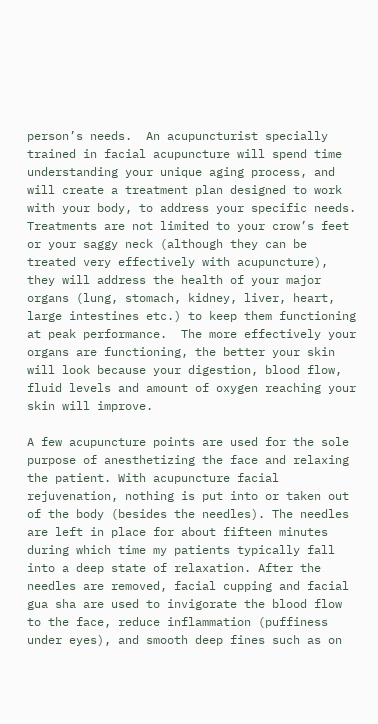person’s needs.  An acupuncturist specially trained in facial acupuncture will spend time understanding your unique aging process, and will create a treatment plan designed to work with your body, to address your specific needs.  Treatments are not limited to your crow’s feet or your saggy neck (although they can be treated very effectively with acupuncture), they will address the health of your major organs (lung, stomach, kidney, liver, heart, large intestines etc.) to keep them functioning at peak performance.  The more effectively your organs are functioning, the better your skin will look because your digestion, blood flow, fluid levels and amount of oxygen reaching your skin will improve.

A few acupuncture points are used for the sole purpose of anesthetizing the face and relaxing the patient. With acupuncture facial rejuvenation, nothing is put into or taken out of the body (besides the needles). The needles are left in place for about fifteen minutes during which time my patients typically fall into a deep state of relaxation. After the needles are removed, facial cupping and facial gua sha are used to invigorate the blood flow to the face, reduce inflammation (puffiness under eyes), and smooth deep fines such as on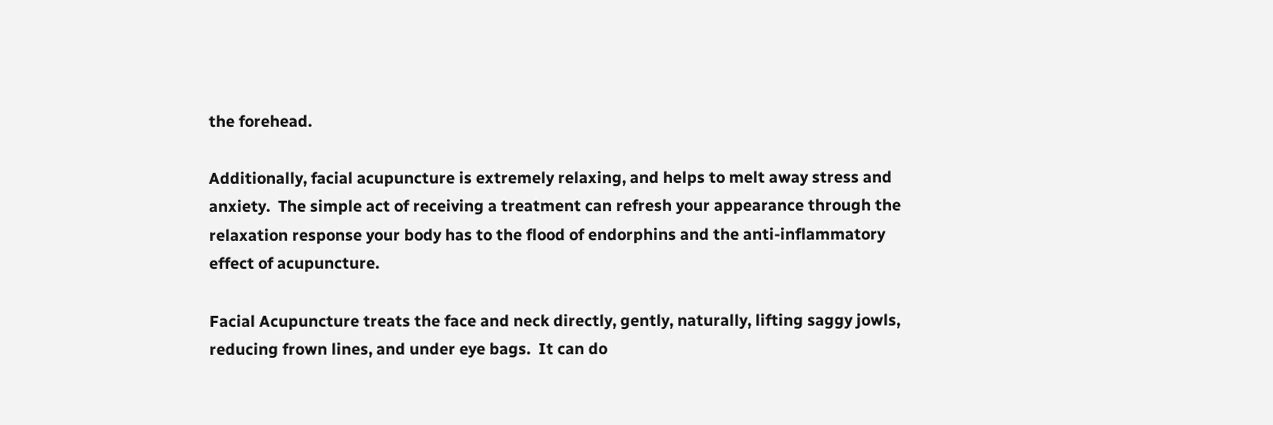the forehead.

Additionally, facial acupuncture is extremely relaxing, and helps to melt away stress and anxiety.  The simple act of receiving a treatment can refresh your appearance through the relaxation response your body has to the flood of endorphins and the anti-inflammatory effect of acupuncture.

Facial Acupuncture treats the face and neck directly, gently, naturally, lifting saggy jowls, reducing frown lines, and under eye bags.  It can do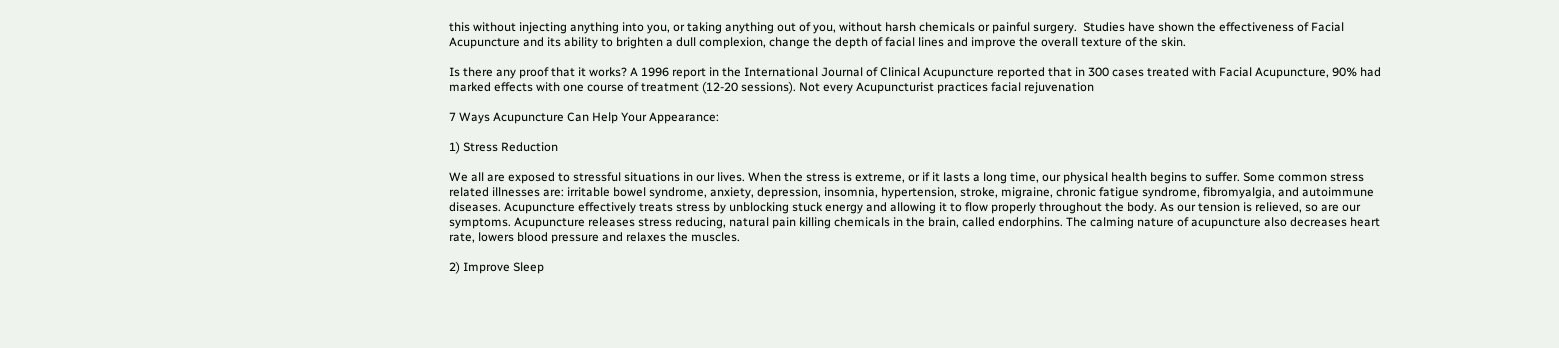this without injecting anything into you, or taking anything out of you, without harsh chemicals or painful surgery.  Studies have shown the effectiveness of Facial Acupuncture and its ability to brighten a dull complexion, change the depth of facial lines and improve the overall texture of the skin.

Is there any proof that it works? A 1996 report in the International Journal of Clinical Acupuncture reported that in 300 cases treated with Facial Acupuncture, 90% had marked effects with one course of treatment (12-20 sessions). Not every Acupuncturist practices facial rejuvenation

7 Ways Acupuncture Can Help Your Appearance:

1) Stress Reduction

We all are exposed to stressful situations in our lives. When the stress is extreme, or if it lasts a long time, our physical health begins to suffer. Some common stress related illnesses are: irritable bowel syndrome, anxiety, depression, insomnia, hypertension, stroke, migraine, chronic fatigue syndrome, fibromyalgia, and autoimmune diseases. Acupuncture effectively treats stress by unblocking stuck energy and allowing it to flow properly throughout the body. As our tension is relieved, so are our symptoms. Acupuncture releases stress reducing, natural pain killing chemicals in the brain, called endorphins. The calming nature of acupuncture also decreases heart rate, lowers blood pressure and relaxes the muscles.

2) Improve Sleep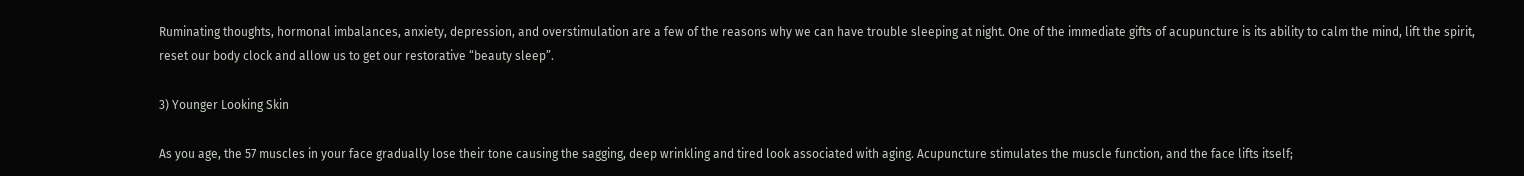Ruminating thoughts, hormonal imbalances, anxiety, depression, and overstimulation are a few of the reasons why we can have trouble sleeping at night. One of the immediate gifts of acupuncture is its ability to calm the mind, lift the spirit, reset our body clock and allow us to get our restorative “beauty sleep”.

3) Younger Looking Skin

As you age, the 57 muscles in your face gradually lose their tone causing the sagging, deep wrinkling and tired look associated with aging. Acupuncture stimulates the muscle function, and the face lifts itself;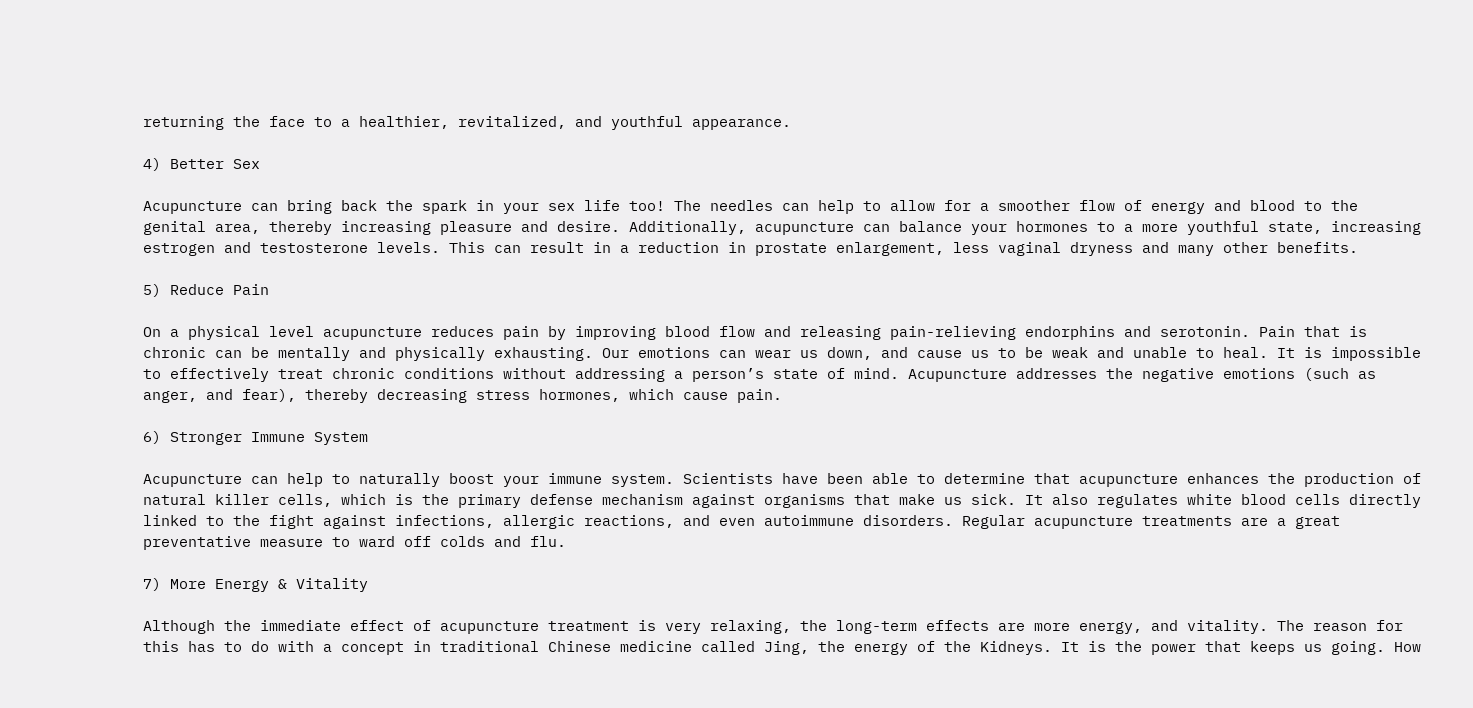returning the face to a healthier, revitalized, and youthful appearance.

4) Better Sex

Acupuncture can bring back the spark in your sex life too! The needles can help to allow for a smoother flow of energy and blood to the genital area, thereby increasing pleasure and desire. Additionally, acupuncture can balance your hormones to a more youthful state, increasing estrogen and testosterone levels. This can result in a reduction in prostate enlargement, less vaginal dryness and many other benefits.

5) Reduce Pain

On a physical level acupuncture reduces pain by improving blood flow and releasing pain-relieving endorphins and serotonin. Pain that is chronic can be mentally and physically exhausting. Our emotions can wear us down, and cause us to be weak and unable to heal. It is impossible to effectively treat chronic conditions without addressing a person’s state of mind. Acupuncture addresses the negative emotions (such as anger, and fear), thereby decreasing stress hormones, which cause pain.

6) Stronger Immune System

Acupuncture can help to naturally boost your immune system. Scientists have been able to determine that acupuncture enhances the production of natural killer cells, which is the primary defense mechanism against organisms that make us sick. It also regulates white blood cells directly linked to the fight against infections, allergic reactions, and even autoimmune disorders. Regular acupuncture treatments are a great preventative measure to ward off colds and flu.

7) More Energy & Vitality

Although the immediate effect of acupuncture treatment is very relaxing, the long-term effects are more energy, and vitality. The reason for this has to do with a concept in traditional Chinese medicine called Jing, the energy of the Kidneys. It is the power that keeps us going. How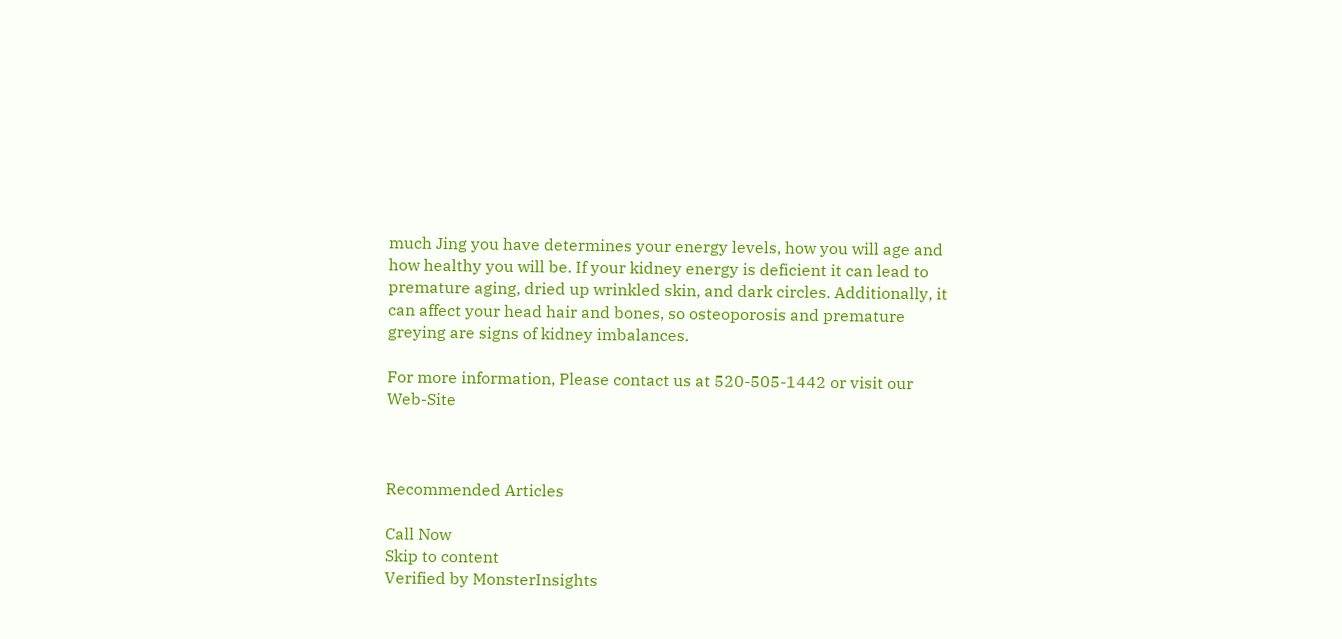much Jing you have determines your energy levels, how you will age and how healthy you will be. If your kidney energy is deficient it can lead to premature aging, dried up wrinkled skin, and dark circles. Additionally, it can affect your head hair and bones, so osteoporosis and premature greying are signs of kidney imbalances.

For more information, Please contact us at 520-505-1442 or visit our Web-Site



Recommended Articles

Call Now
Skip to content
Verified by MonsterInsights